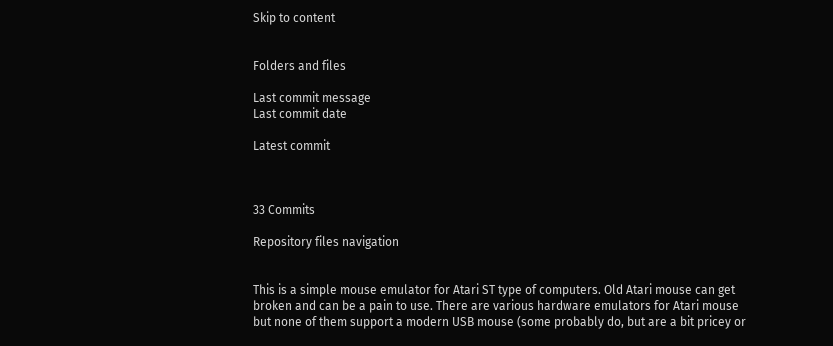Skip to content


Folders and files

Last commit message
Last commit date

Latest commit



33 Commits

Repository files navigation


This is a simple mouse emulator for Atari ST type of computers. Old Atari mouse can get broken and can be a pain to use. There are various hardware emulators for Atari mouse but none of them support a modern USB mouse (some probably do, but are a bit pricey or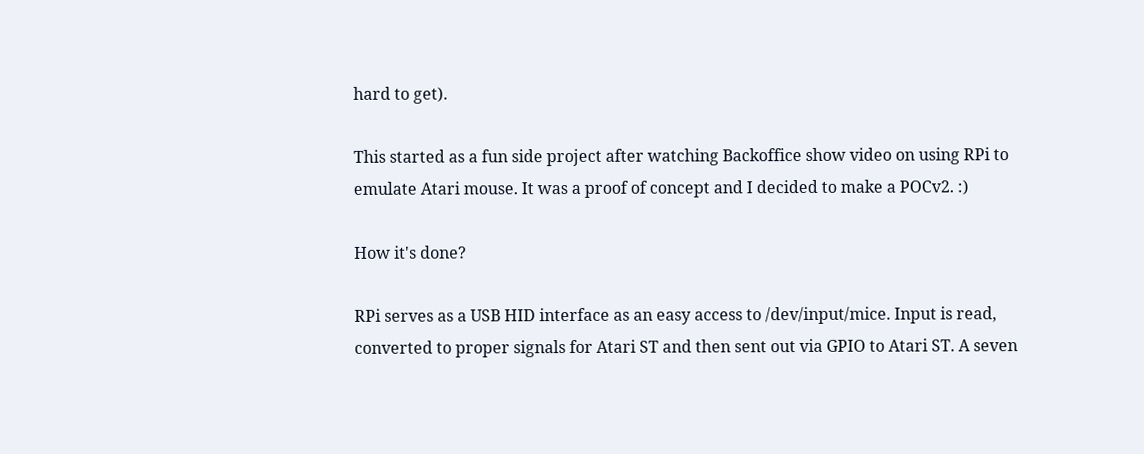hard to get).

This started as a fun side project after watching Backoffice show video on using RPi to emulate Atari mouse. It was a proof of concept and I decided to make a POCv2. :)

How it's done?

RPi serves as a USB HID interface as an easy access to /dev/input/mice. Input is read, converted to proper signals for Atari ST and then sent out via GPIO to Atari ST. A seven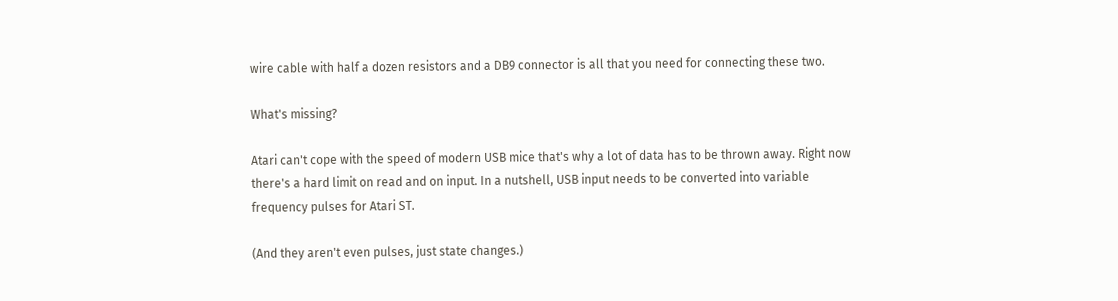wire cable with half a dozen resistors and a DB9 connector is all that you need for connecting these two.

What's missing?

Atari can't cope with the speed of modern USB mice that's why a lot of data has to be thrown away. Right now there's a hard limit on read and on input. In a nutshell, USB input needs to be converted into variable frequency pulses for Atari ST.

(And they aren't even pulses, just state changes.)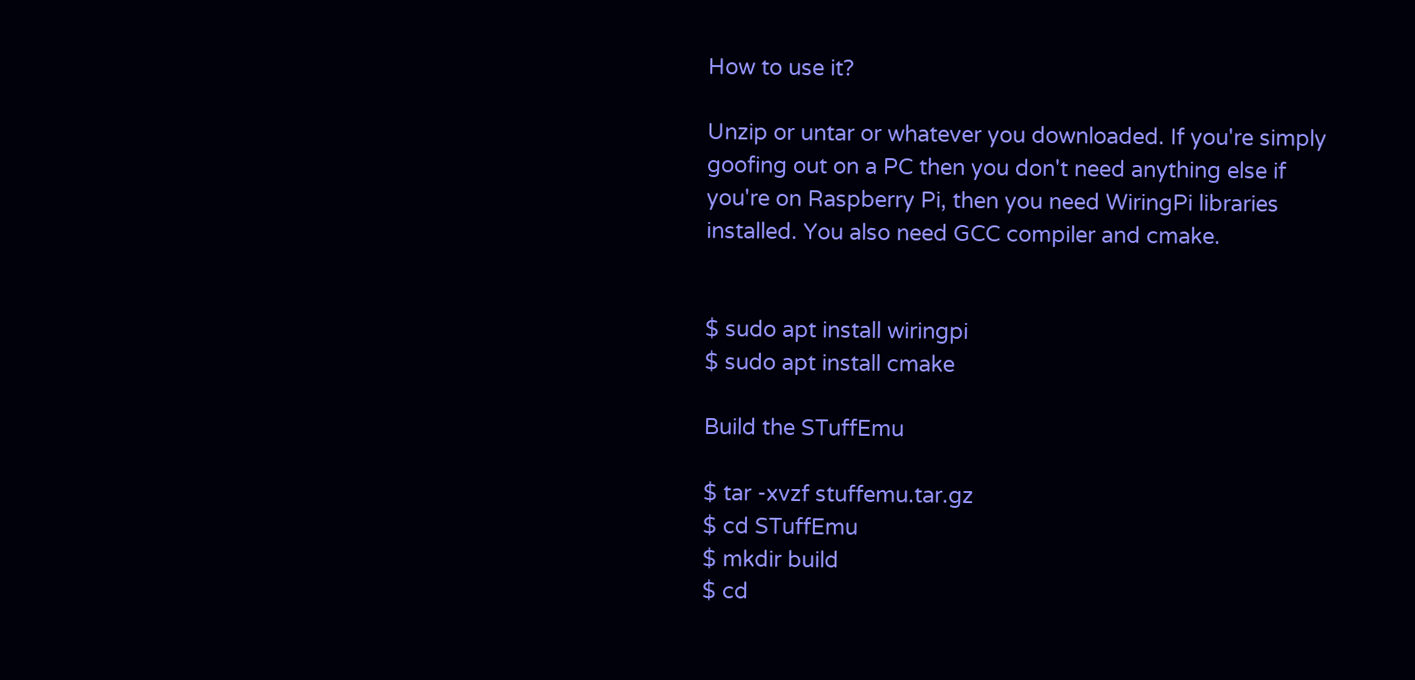How to use it?

Unzip or untar or whatever you downloaded. If you're simply goofing out on a PC then you don't need anything else if you're on Raspberry Pi, then you need WiringPi libraries installed. You also need GCC compiler and cmake.


$ sudo apt install wiringpi
$ sudo apt install cmake

Build the STuffEmu

$ tar -xvzf stuffemu.tar.gz
$ cd STuffEmu
$ mkdir build
$ cd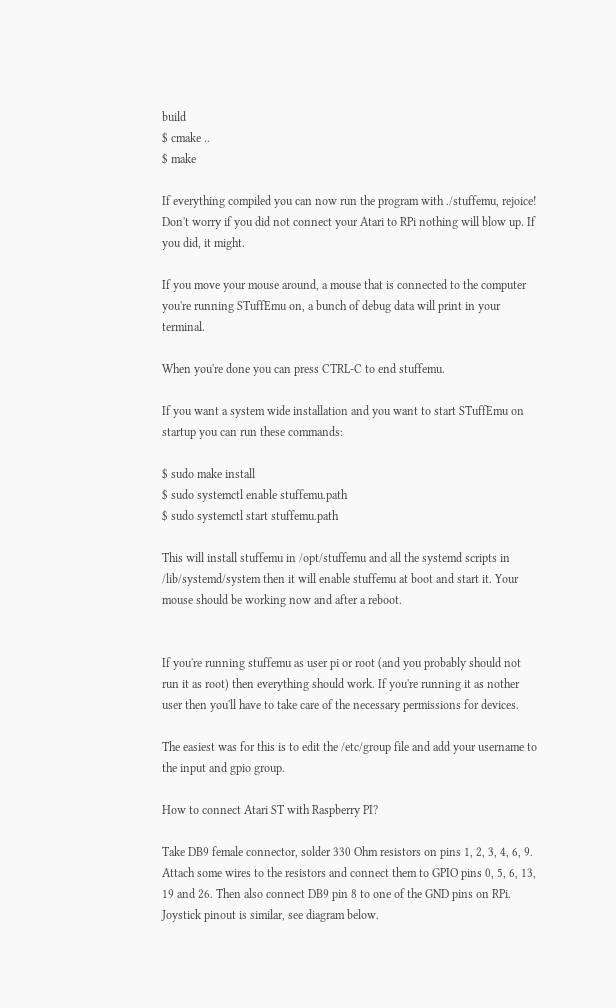build
$ cmake ..
$ make

If everything compiled you can now run the program with ./stuffemu, rejoice! Don't worry if you did not connect your Atari to RPi nothing will blow up. If you did, it might.

If you move your mouse around, a mouse that is connected to the computer you're running STuffEmu on, a bunch of debug data will print in your terminal.

When you're done you can press CTRL-C to end stuffemu.

If you want a system wide installation and you want to start STuffEmu on startup you can run these commands:

$ sudo make install
$ sudo systemctl enable stuffemu.path
$ sudo systemctl start stuffemu.path

This will install stuffemu in /opt/stuffemu and all the systemd scripts in /lib/systemd/system then it will enable stuffemu at boot and start it. Your mouse should be working now and after a reboot.


If you're running stuffemu as user pi or root (and you probably should not run it as root) then everything should work. If you're running it as nother user then you'll have to take care of the necessary permissions for devices.

The easiest was for this is to edit the /etc/group file and add your username to the input and gpio group.

How to connect Atari ST with Raspberry PI?

Take DB9 female connector, solder 330 Ohm resistors on pins 1, 2, 3, 4, 6, 9. Attach some wires to the resistors and connect them to GPIO pins 0, 5, 6, 13, 19 and 26. Then also connect DB9 pin 8 to one of the GND pins on RPi. Joystick pinout is similar, see diagram below.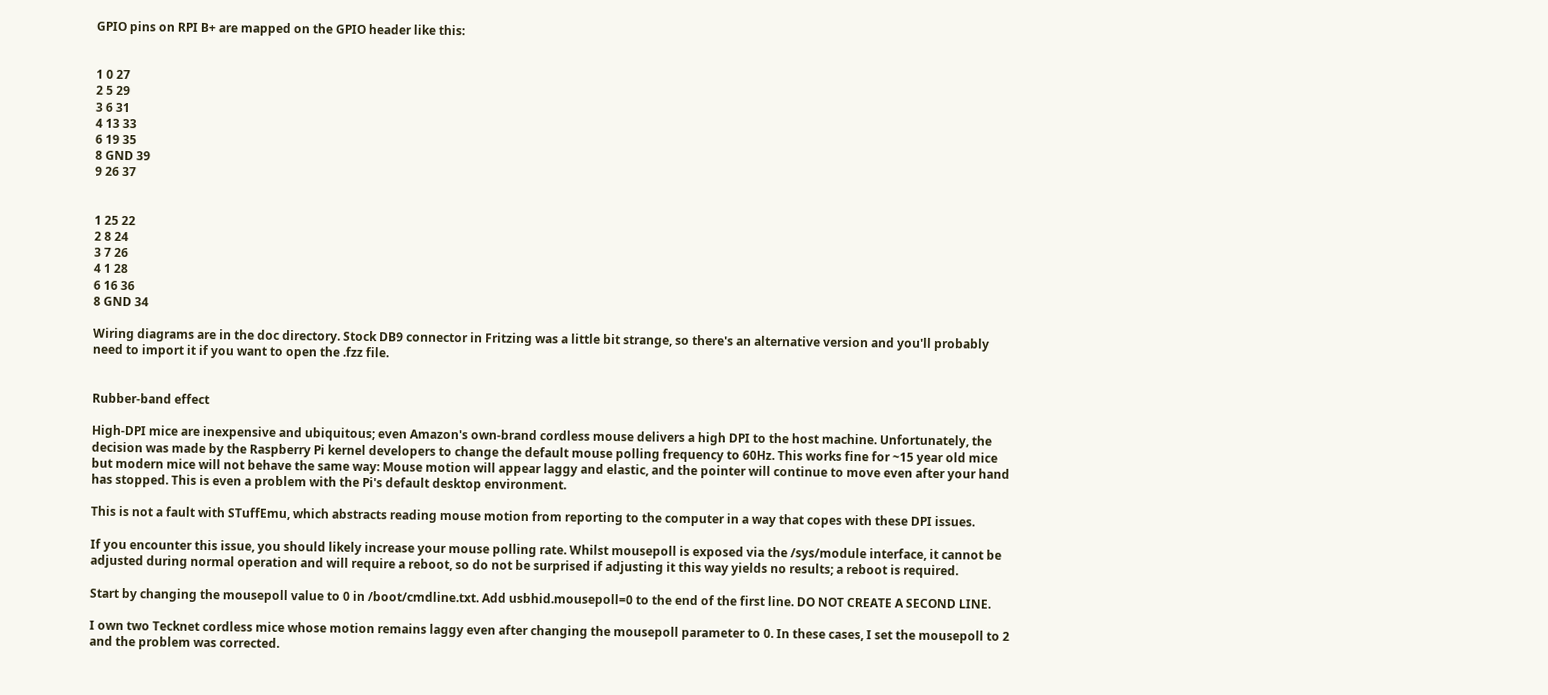GPIO pins on RPI B+ are mapped on the GPIO header like this:


1 0 27
2 5 29
3 6 31
4 13 33
6 19 35
8 GND 39
9 26 37


1 25 22
2 8 24
3 7 26
4 1 28
6 16 36
8 GND 34

Wiring diagrams are in the doc directory. Stock DB9 connector in Fritzing was a little bit strange, so there's an alternative version and you'll probably need to import it if you want to open the .fzz file.


Rubber-band effect

High-DPI mice are inexpensive and ubiquitous; even Amazon's own-brand cordless mouse delivers a high DPI to the host machine. Unfortunately, the decision was made by the Raspberry Pi kernel developers to change the default mouse polling frequency to 60Hz. This works fine for ~15 year old mice but modern mice will not behave the same way: Mouse motion will appear laggy and elastic, and the pointer will continue to move even after your hand has stopped. This is even a problem with the Pi's default desktop environment.

This is not a fault with STuffEmu, which abstracts reading mouse motion from reporting to the computer in a way that copes with these DPI issues.

If you encounter this issue, you should likely increase your mouse polling rate. Whilst mousepoll is exposed via the /sys/module interface, it cannot be adjusted during normal operation and will require a reboot, so do not be surprised if adjusting it this way yields no results; a reboot is required.

Start by changing the mousepoll value to 0 in /boot/cmdline.txt. Add usbhid.mousepoll=0 to the end of the first line. DO NOT CREATE A SECOND LINE.

I own two Tecknet cordless mice whose motion remains laggy even after changing the mousepoll parameter to 0. In these cases, I set the mousepoll to 2 and the problem was corrected.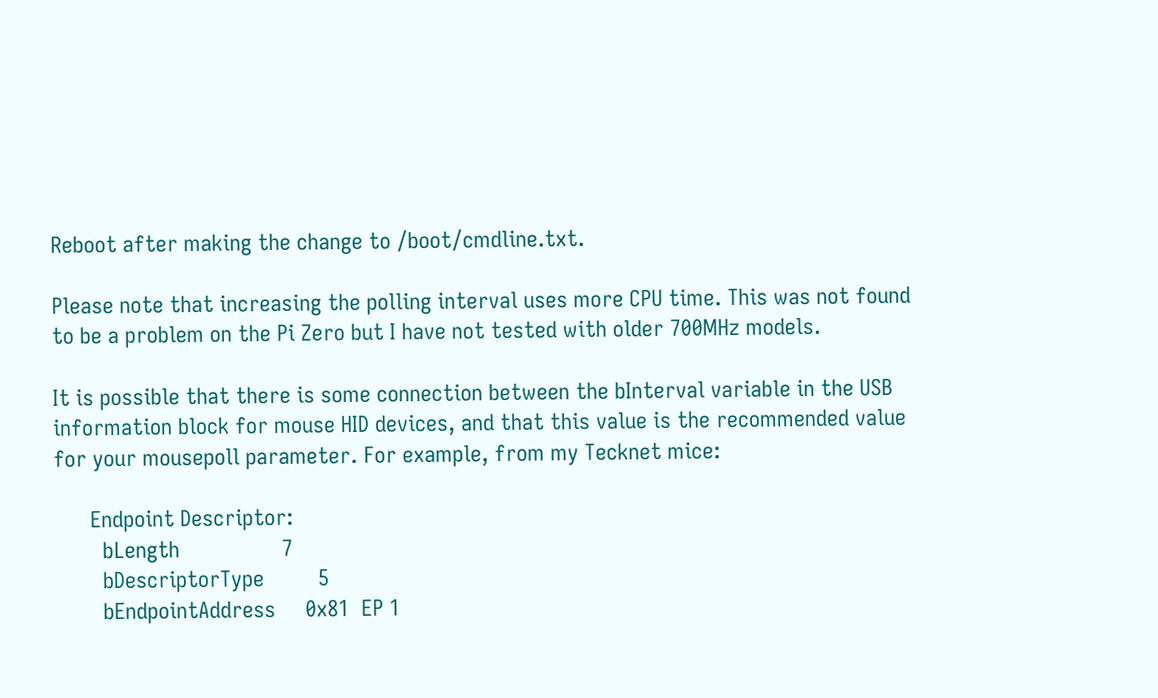Reboot after making the change to /boot/cmdline.txt.

Please note that increasing the polling interval uses more CPU time. This was not found to be a problem on the Pi Zero but I have not tested with older 700MHz models.

It is possible that there is some connection between the bInterval variable in the USB information block for mouse HID devices, and that this value is the recommended value for your mousepoll parameter. For example, from my Tecknet mice:

      Endpoint Descriptor:
        bLength                 7
        bDescriptorType         5
        bEndpointAddress     0x81  EP 1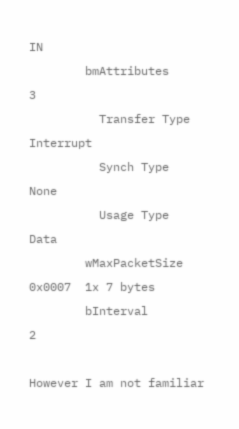IN
        bmAttributes            3
          Transfer Type            Interrupt
          Synch Type               None
          Usage Type               Data
        wMaxPacketSize     0x0007  1x 7 bytes
        bInterval               2

However I am not familiar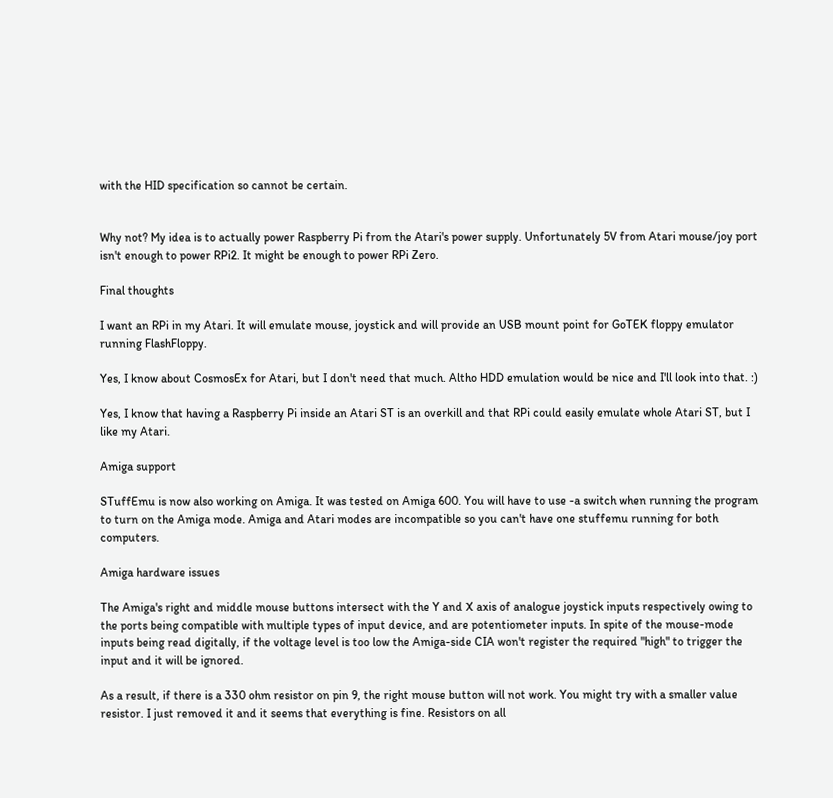with the HID specification so cannot be certain.


Why not? My idea is to actually power Raspberry Pi from the Atari's power supply. Unfortunately 5V from Atari mouse/joy port isn't enough to power RPi2. It might be enough to power RPi Zero.

Final thoughts

I want an RPi in my Atari. It will emulate mouse, joystick and will provide an USB mount point for GoTEK floppy emulator running FlashFloppy.

Yes, I know about CosmosEx for Atari, but I don't need that much. Altho HDD emulation would be nice and I'll look into that. :)

Yes, I know that having a Raspberry Pi inside an Atari ST is an overkill and that RPi could easily emulate whole Atari ST, but I like my Atari.

Amiga support

STuffEmu is now also working on Amiga. It was tested on Amiga 600. You will have to use -a switch when running the program to turn on the Amiga mode. Amiga and Atari modes are incompatible so you can't have one stuffemu running for both computers.

Amiga hardware issues

The Amiga's right and middle mouse buttons intersect with the Y and X axis of analogue joystick inputs respectively owing to the ports being compatible with multiple types of input device, and are potentiometer inputs. In spite of the mouse-mode inputs being read digitally, if the voltage level is too low the Amiga-side CIA won't register the required "high" to trigger the input and it will be ignored.

As a result, if there is a 330 ohm resistor on pin 9, the right mouse button will not work. You might try with a smaller value resistor. I just removed it and it seems that everything is fine. Resistors on all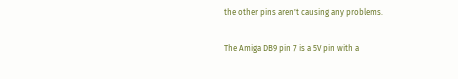the other pins aren't causing any problems.

The Amiga DB9 pin 7 is a 5V pin with a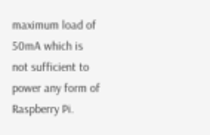maximum load of 50mA which is not sufficient to power any form of Raspberry Pi.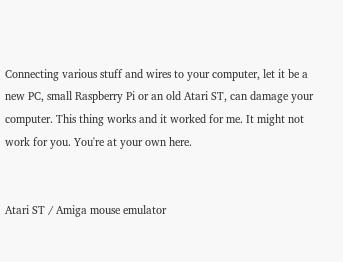Connecting various stuff and wires to your computer, let it be a new PC, small Raspberry Pi or an old Atari ST, can damage your computer. This thing works and it worked for me. It might not work for you. You're at your own here.


Atari ST / Amiga mouse emulator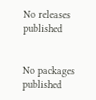No releases published


No packages published